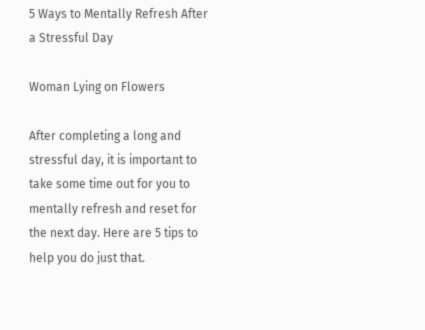5 Ways to Mentally Refresh After a Stressful Day

Woman Lying on Flowers

After completing a long and stressful day, it is important to take some time out for you to mentally refresh and reset for the next day. Here are 5 tips to help you do just that.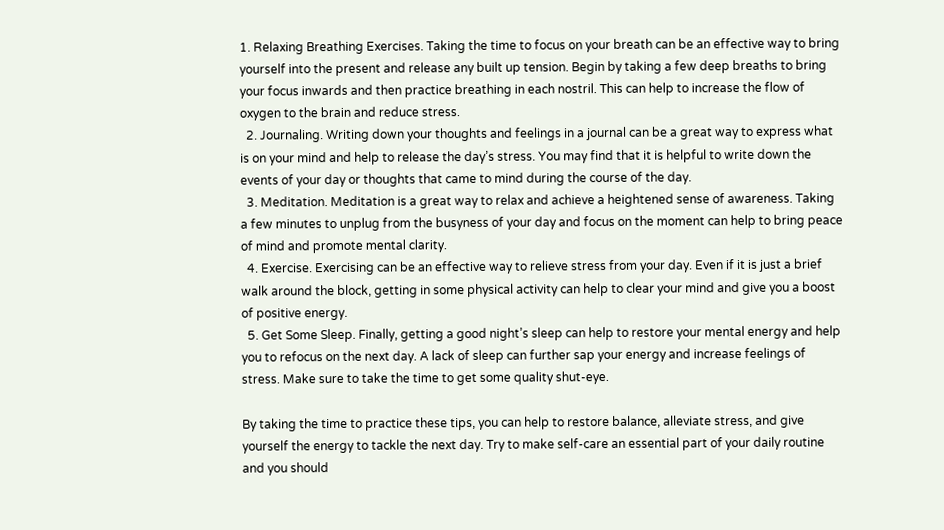1. Relaxing Breathing Exercises. Taking the time to focus on your breath can be an effective way to bring yourself into the present and release any built up tension. Begin by taking a few deep breaths to bring your focus inwards and then practice breathing in each nostril. This can help to increase the flow of oxygen to the brain and reduce stress.
  2. Journaling. Writing down your thoughts and feelings in a journal can be a great way to express what is on your mind and help to release the day’s stress. You may find that it is helpful to write down the events of your day or thoughts that came to mind during the course of the day.
  3. Meditation. Meditation is a great way to relax and achieve a heightened sense of awareness. Taking a few minutes to unplug from the busyness of your day and focus on the moment can help to bring peace of mind and promote mental clarity.
  4. Exercise. Exercising can be an effective way to relieve stress from your day. Even if it is just a brief walk around the block, getting in some physical activity can help to clear your mind and give you a boost of positive energy.
  5. Get Some Sleep. Finally, getting a good night’s sleep can help to restore your mental energy and help you to refocus on the next day. A lack of sleep can further sap your energy and increase feelings of stress. Make sure to take the time to get some quality shut-eye.

By taking the time to practice these tips, you can help to restore balance, alleviate stress, and give yourself the energy to tackle the next day. Try to make self-care an essential part of your daily routine and you should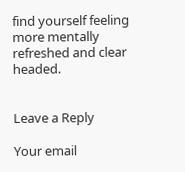find yourself feeling more mentally refreshed and clear headed.


Leave a Reply

Your email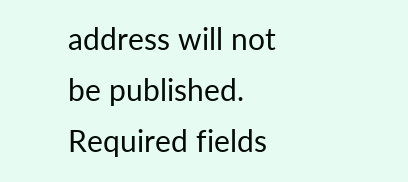address will not be published. Required fields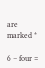are marked *

6 − four =